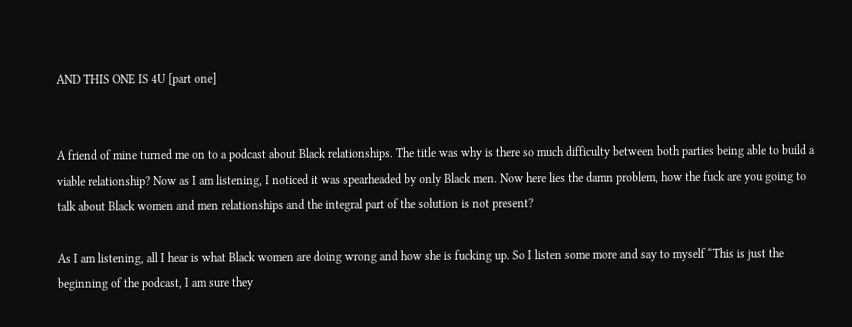AND THIS ONE IS 4U [part one]


A friend of mine turned me on to a podcast about Black relationships. The title was why is there so much difficulty between both parties being able to build a viable relationship? Now as I am listening, I noticed it was spearheaded by only Black men. Now here lies the damn problem, how the fuck are you going to talk about Black women and men relationships and the integral part of the solution is not present?

As I am listening, all I hear is what Black women are doing wrong and how she is fucking up. So I listen some more and say to myself “This is just the beginning of the podcast, I am sure they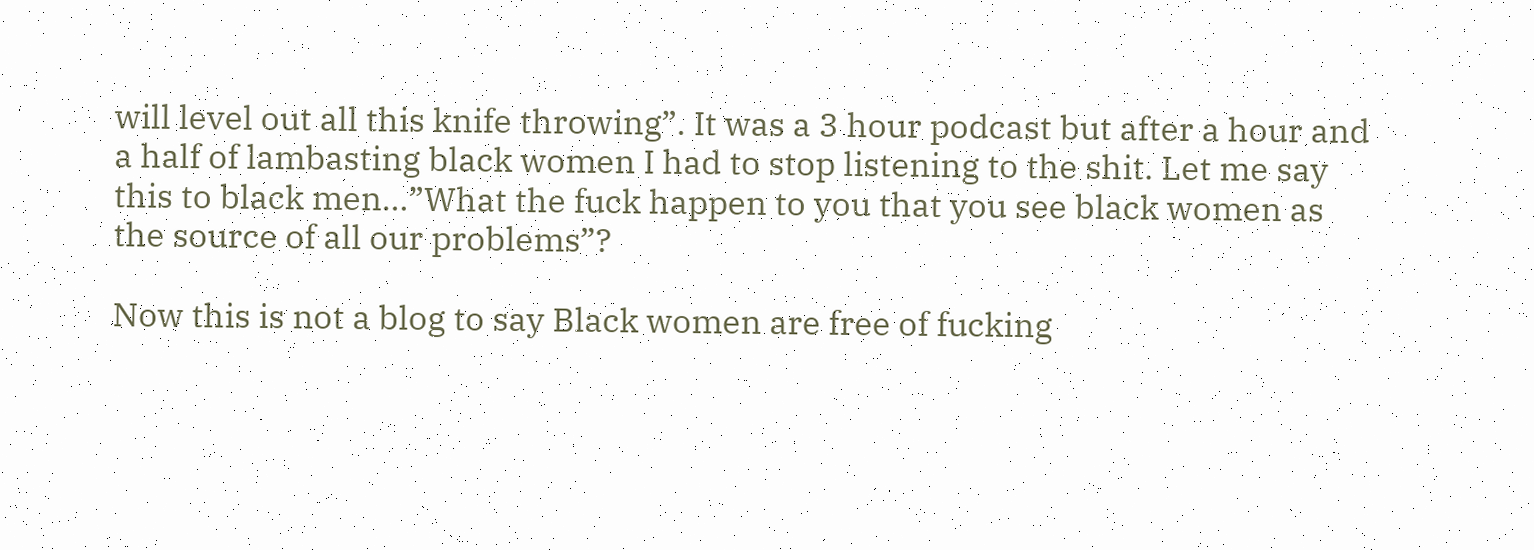will level out all this knife throwing”. It was a 3 hour podcast but after a hour and a half of lambasting black women I had to stop listening to the shit. Let me say this to black men…”What the fuck happen to you that you see black women as the source of all our problems”?

Now this is not a blog to say Black women are free of fucking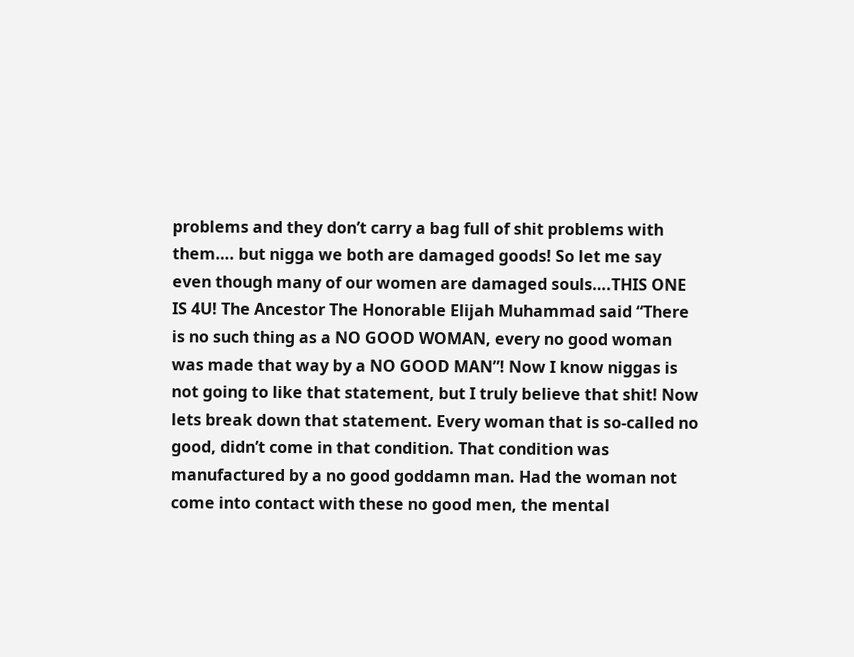problems and they don’t carry a bag full of shit problems with them…. but nigga we both are damaged goods! So let me say even though many of our women are damaged souls….THIS ONE IS 4U! The Ancestor The Honorable Elijah Muhammad said “There is no such thing as a NO GOOD WOMAN, every no good woman was made that way by a NO GOOD MAN”! Now I know niggas is not going to like that statement, but I truly believe that shit! Now lets break down that statement. Every woman that is so-called no good, didn’t come in that condition. That condition was manufactured by a no good goddamn man. Had the woman not come into contact with these no good men, the mental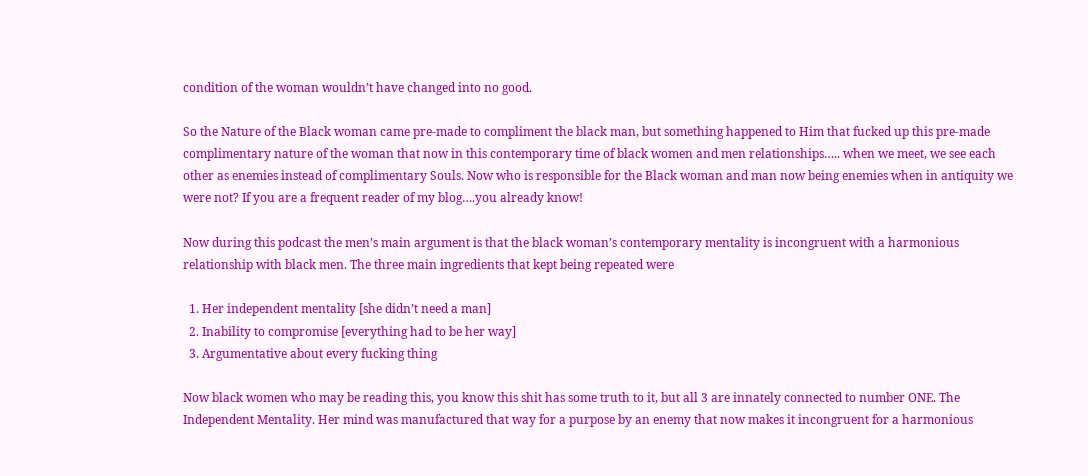condition of the woman wouldn’t have changed into no good.

So the Nature of the Black woman came pre-made to compliment the black man, but something happened to Him that fucked up this pre-made complimentary nature of the woman that now in this contemporary time of black women and men relationships….. when we meet, we see each other as enemies instead of complimentary Souls. Now who is responsible for the Black woman and man now being enemies when in antiquity we were not? If you are a frequent reader of my blog….you already know!

Now during this podcast the men’s main argument is that the black woman’s contemporary mentality is incongruent with a harmonious relationship with black men. The three main ingredients that kept being repeated were

  1. Her independent mentality [she didn’t need a man]
  2. Inability to compromise [everything had to be her way]
  3. Argumentative about every fucking thing

Now black women who may be reading this, you know this shit has some truth to it, but all 3 are innately connected to number ONE. The Independent Mentality. Her mind was manufactured that way for a purpose by an enemy that now makes it incongruent for a harmonious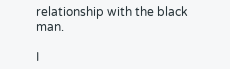relationship with the black man.

I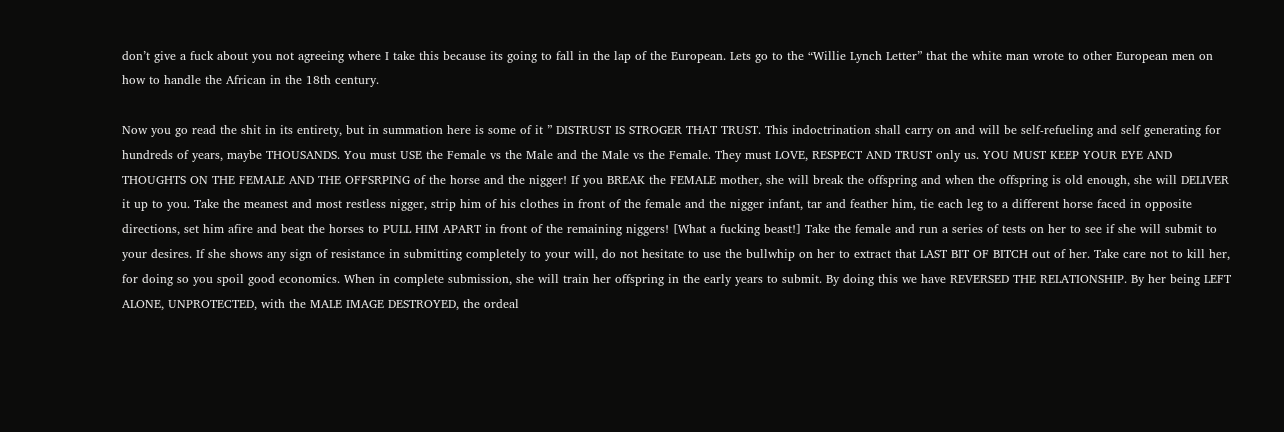don’t give a fuck about you not agreeing where I take this because its going to fall in the lap of the European. Lets go to the “Willie Lynch Letter” that the white man wrote to other European men on how to handle the African in the 18th century.

Now you go read the shit in its entirety, but in summation here is some of it ” DISTRUST IS STROGER THAT TRUST. This indoctrination shall carry on and will be self-refueling and self generating for hundreds of years, maybe THOUSANDS. You must USE the Female vs the Male and the Male vs the Female. They must LOVE, RESPECT AND TRUST only us. YOU MUST KEEP YOUR EYE AND THOUGHTS ON THE FEMALE AND THE OFFSRPING of the horse and the nigger! If you BREAK the FEMALE mother, she will break the offspring and when the offspring is old enough, she will DELIVER it up to you. Take the meanest and most restless nigger, strip him of his clothes in front of the female and the nigger infant, tar and feather him, tie each leg to a different horse faced in opposite directions, set him afire and beat the horses to PULL HIM APART in front of the remaining niggers! [What a fucking beast!] Take the female and run a series of tests on her to see if she will submit to your desires. If she shows any sign of resistance in submitting completely to your will, do not hesitate to use the bullwhip on her to extract that LAST BIT OF BITCH out of her. Take care not to kill her, for doing so you spoil good economics. When in complete submission, she will train her offspring in the early years to submit. By doing this we have REVERSED THE RELATIONSHIP. By her being LEFT ALONE, UNPROTECTED, with the MALE IMAGE DESTROYED, the ordeal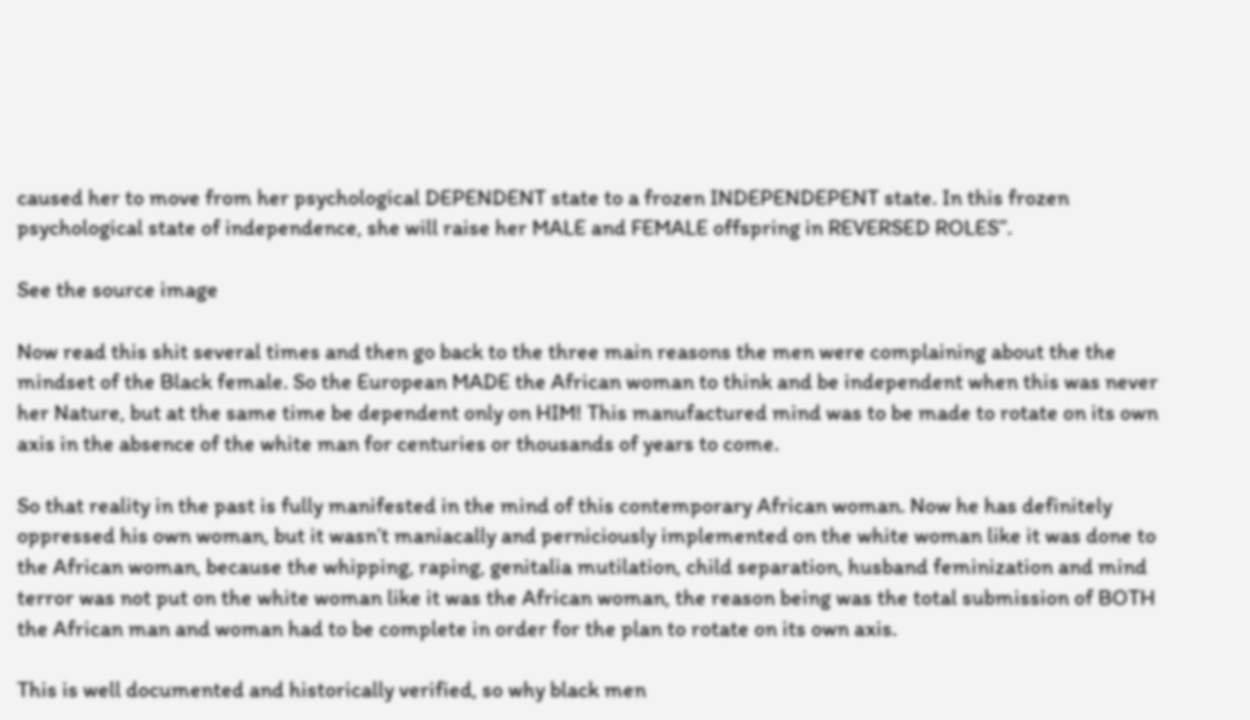caused her to move from her psychological DEPENDENT state to a frozen INDEPENDEPENT state. In this frozen psychological state of independence, she will raise her MALE and FEMALE offspring in REVERSED ROLES”.

See the source image

Now read this shit several times and then go back to the three main reasons the men were complaining about the the mindset of the Black female. So the European MADE the African woman to think and be independent when this was never her Nature, but at the same time be dependent only on HIM! This manufactured mind was to be made to rotate on its own axis in the absence of the white man for centuries or thousands of years to come.

So that reality in the past is fully manifested in the mind of this contemporary African woman. Now he has definitely oppressed his own woman, but it wasn’t maniacally and perniciously implemented on the white woman like it was done to the African woman, because the whipping, raping, genitalia mutilation, child separation, husband feminization and mind terror was not put on the white woman like it was the African woman, the reason being was the total submission of BOTH the African man and woman had to be complete in order for the plan to rotate on its own axis.

This is well documented and historically verified, so why black men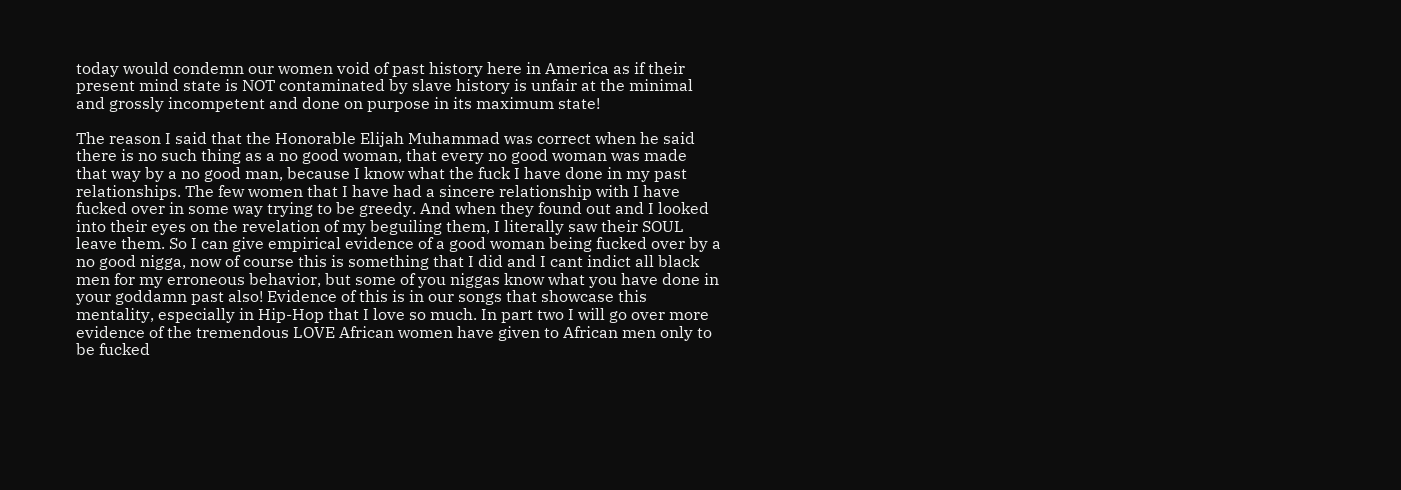today would condemn our women void of past history here in America as if their present mind state is NOT contaminated by slave history is unfair at the minimal and grossly incompetent and done on purpose in its maximum state!

The reason I said that the Honorable Elijah Muhammad was correct when he said there is no such thing as a no good woman, that every no good woman was made that way by a no good man, because I know what the fuck I have done in my past relationships. The few women that I have had a sincere relationship with I have fucked over in some way trying to be greedy. And when they found out and I looked into their eyes on the revelation of my beguiling them, I literally saw their SOUL leave them. So I can give empirical evidence of a good woman being fucked over by a no good nigga, now of course this is something that I did and I cant indict all black men for my erroneous behavior, but some of you niggas know what you have done in your goddamn past also! Evidence of this is in our songs that showcase this mentality, especially in Hip-Hop that I love so much. In part two I will go over more evidence of the tremendous LOVE African women have given to African men only to be fucked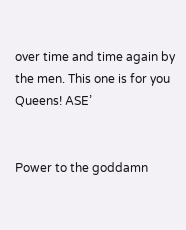over time and time again by the men. This one is for you Queens! ASE’


Power to the goddamn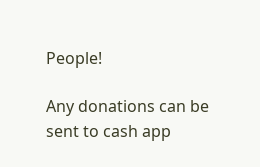People!

Any donations can be sent to cash app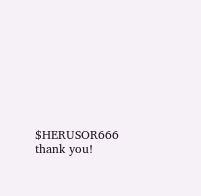$HERUSOR666 thank you!